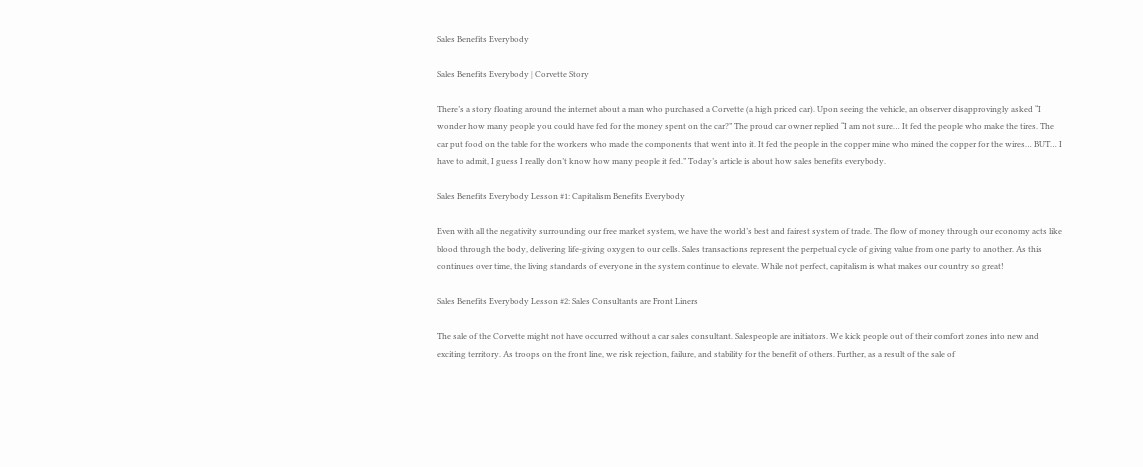Sales Benefits Everybody

Sales Benefits Everybody | Corvette Story

There’s a story floating around the internet about a man who purchased a Corvette (a high priced car). Upon seeing the vehicle, an observer disapprovingly asked “I wonder how many people you could have fed for the money spent on the car?” The proud car owner replied “I am not sure… It fed the people who make the tires. The car put food on the table for the workers who made the components that went into it. It fed the people in the copper mine who mined the copper for the wires… BUT… I have to admit, I guess I really don’t know how many people it fed.” Today’s article is about how sales benefits everybody.

Sales Benefits Everybody Lesson #1: Capitalism Benefits Everybody

Even with all the negativity surrounding our free market system, we have the world’s best and fairest system of trade. The flow of money through our economy acts like blood through the body, delivering life-giving oxygen to our cells. Sales transactions represent the perpetual cycle of giving value from one party to another. As this continues over time, the living standards of everyone in the system continue to elevate. While not perfect, capitalism is what makes our country so great!

Sales Benefits Everybody Lesson #2: Sales Consultants are Front Liners

The sale of the Corvette might not have occurred without a car sales consultant. Salespeople are initiators. We kick people out of their comfort zones into new and exciting territory. As troops on the front line, we risk rejection, failure, and stability for the benefit of others. Further, as a result of the sale of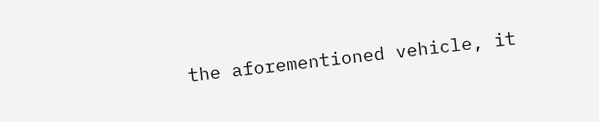the aforementioned vehicle, it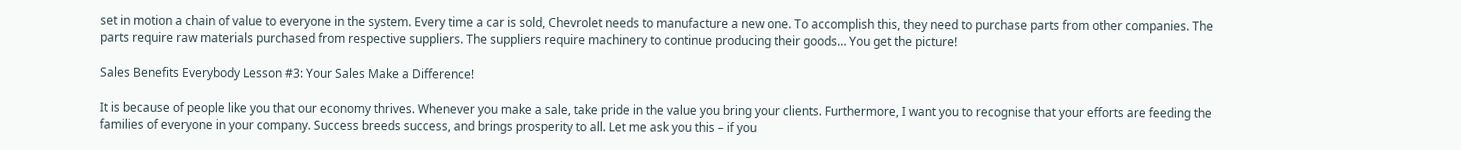set in motion a chain of value to everyone in the system. Every time a car is sold, Chevrolet needs to manufacture a new one. To accomplish this, they need to purchase parts from other companies. The parts require raw materials purchased from respective suppliers. The suppliers require machinery to continue producing their goods… You get the picture!

Sales Benefits Everybody Lesson #3: Your Sales Make a Difference!

It is because of people like you that our economy thrives. Whenever you make a sale, take pride in the value you bring your clients. Furthermore, I want you to recognise that your efforts are feeding the families of everyone in your company. Success breeds success, and brings prosperity to all. Let me ask you this – if you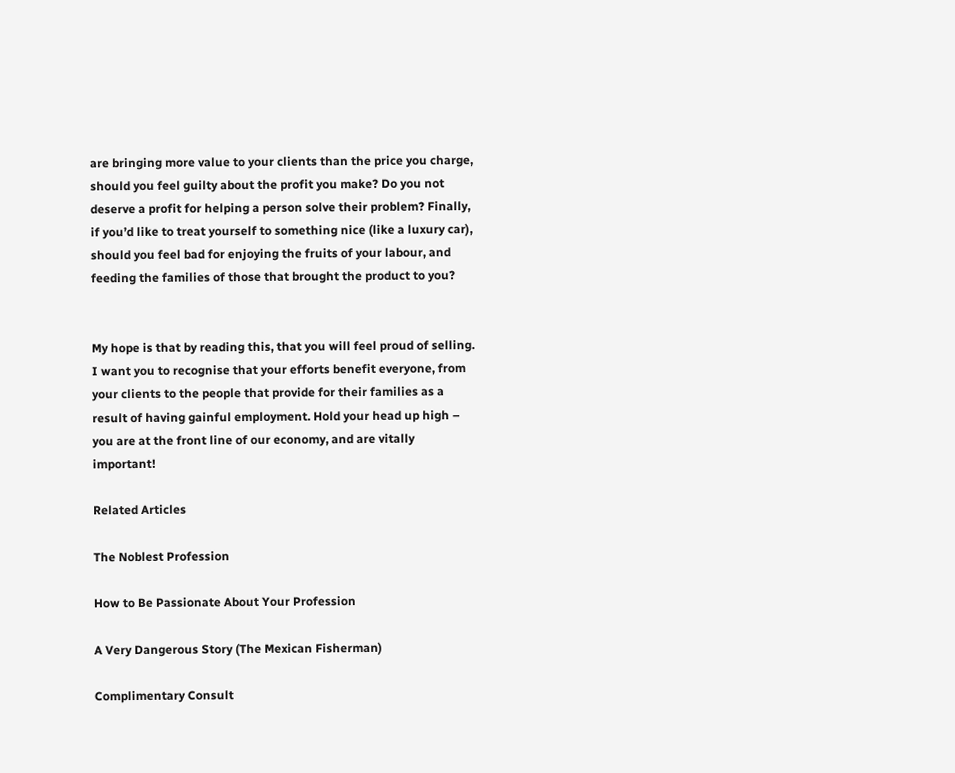are bringing more value to your clients than the price you charge, should you feel guilty about the profit you make? Do you not deserve a profit for helping a person solve their problem? Finally, if you’d like to treat yourself to something nice (like a luxury car), should you feel bad for enjoying the fruits of your labour, and feeding the families of those that brought the product to you?


My hope is that by reading this, that you will feel proud of selling. I want you to recognise that your efforts benefit everyone, from your clients to the people that provide for their families as a result of having gainful employment. Hold your head up high – you are at the front line of our economy, and are vitally important!

Related Articles

The Noblest Profession

How to Be Passionate About Your Profession

A Very Dangerous Story (The Mexican Fisherman)

Complimentary Consult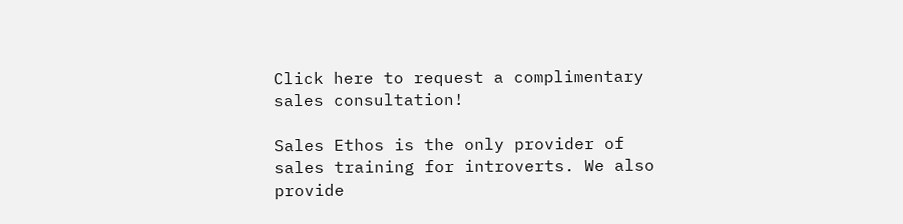Click here to request a complimentary sales consultation!

Sales Ethos is the only provider of sales training for introverts. We also provide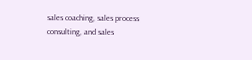sales coaching, sales process consulting, and sales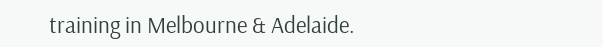training in Melbourne & Adelaide.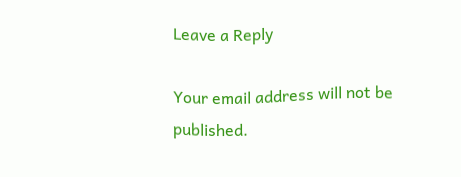Leave a Reply

Your email address will not be published.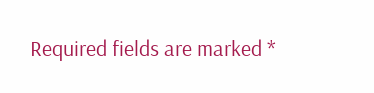Required fields are marked *